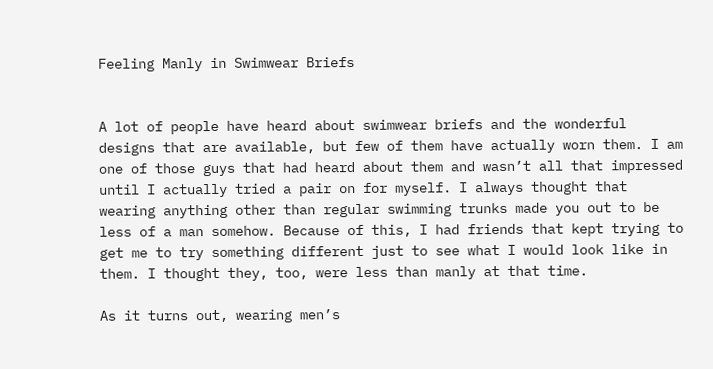Feeling Manly in Swimwear Briefs


A lot of people have heard about swimwear briefs and the wonderful designs that are available, but few of them have actually worn them. I am one of those guys that had heard about them and wasn’t all that impressed until I actually tried a pair on for myself. I always thought that wearing anything other than regular swimming trunks made you out to be less of a man somehow. Because of this, I had friends that kept trying to get me to try something different just to see what I would look like in them. I thought they, too, were less than manly at that time.

As it turns out, wearing men’s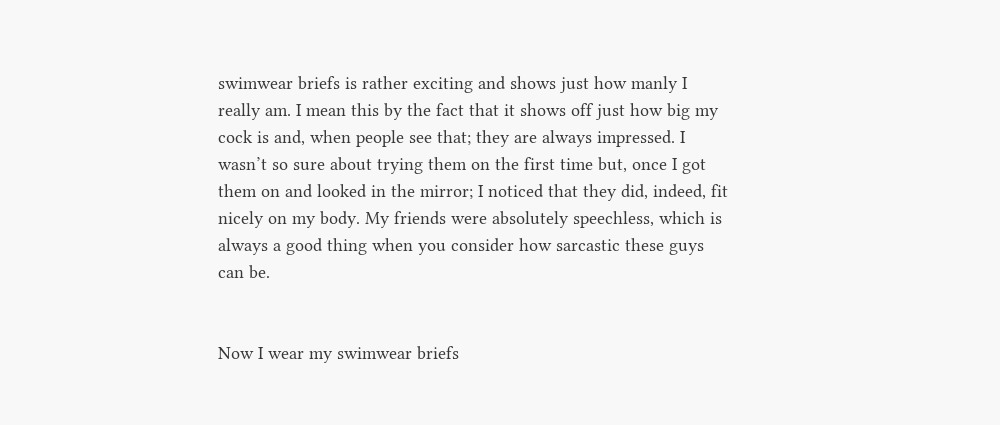swimwear briefs is rather exciting and shows just how manly I really am. I mean this by the fact that it shows off just how big my cock is and, when people see that; they are always impressed. I wasn’t so sure about trying them on the first time but, once I got them on and looked in the mirror; I noticed that they did, indeed, fit nicely on my body. My friends were absolutely speechless, which is always a good thing when you consider how sarcastic these guys can be.


Now I wear my swimwear briefs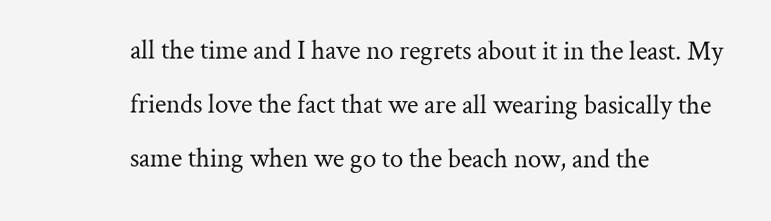all the time and I have no regrets about it in the least. My friends love the fact that we are all wearing basically the same thing when we go to the beach now, and the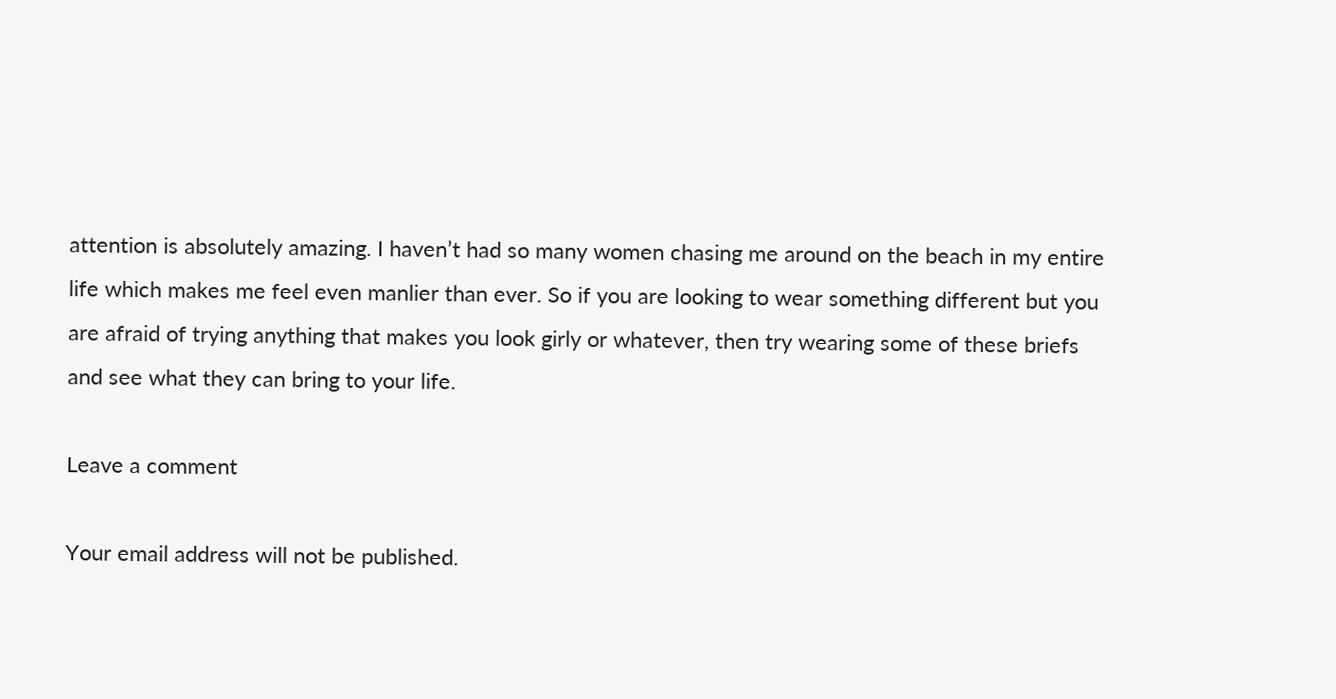attention is absolutely amazing. I haven’t had so many women chasing me around on the beach in my entire life which makes me feel even manlier than ever. So if you are looking to wear something different but you are afraid of trying anything that makes you look girly or whatever, then try wearing some of these briefs and see what they can bring to your life.

Leave a comment

Your email address will not be published.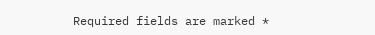Required fields are marked *